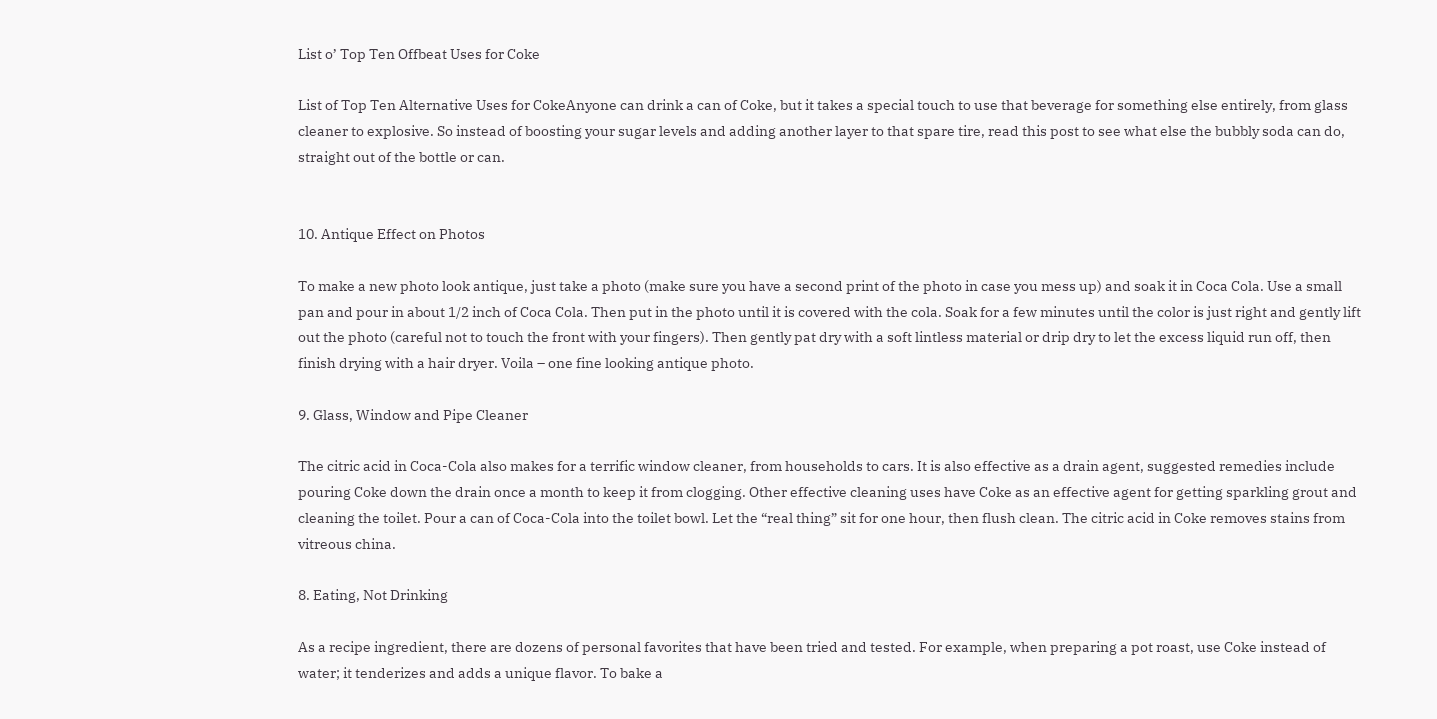List o’ Top Ten Offbeat Uses for Coke

List of Top Ten Alternative Uses for CokeAnyone can drink a can of Coke, but it takes a special touch to use that beverage for something else entirely, from glass cleaner to explosive. So instead of boosting your sugar levels and adding another layer to that spare tire, read this post to see what else the bubbly soda can do, straight out of the bottle or can.


10. Antique Effect on Photos

To make a new photo look antique, just take a photo (make sure you have a second print of the photo in case you mess up) and soak it in Coca Cola. Use a small pan and pour in about 1/2 inch of Coca Cola. Then put in the photo until it is covered with the cola. Soak for a few minutes until the color is just right and gently lift out the photo (careful not to touch the front with your fingers). Then gently pat dry with a soft lintless material or drip dry to let the excess liquid run off, then finish drying with a hair dryer. Voila – one fine looking antique photo.

9. Glass, Window and Pipe Cleaner

The citric acid in Coca-Cola also makes for a terrific window cleaner, from households to cars. It is also effective as a drain agent, suggested remedies include pouring Coke down the drain once a month to keep it from clogging. Other effective cleaning uses have Coke as an effective agent for getting sparkling grout and cleaning the toilet. Pour a can of Coca-Cola into the toilet bowl. Let the “real thing” sit for one hour, then flush clean. The citric acid in Coke removes stains from vitreous china.

8. Eating, Not Drinking

As a recipe ingredient, there are dozens of personal favorites that have been tried and tested. For example, when preparing a pot roast, use Coke instead of water; it tenderizes and adds a unique flavor. To bake a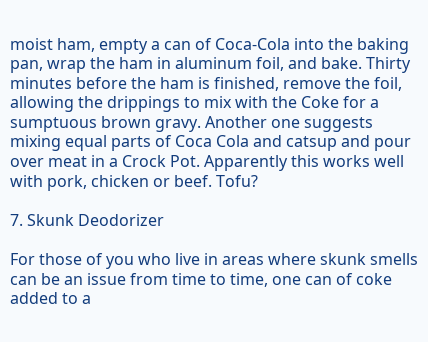moist ham, empty a can of Coca-Cola into the baking pan, wrap the ham in aluminum foil, and bake. Thirty minutes before the ham is finished, remove the foil, allowing the drippings to mix with the Coke for a sumptuous brown gravy. Another one suggests mixing equal parts of Coca Cola and catsup and pour over meat in a Crock Pot. Apparently this works well with pork, chicken or beef. Tofu?

7. Skunk Deodorizer

For those of you who live in areas where skunk smells can be an issue from time to time, one can of coke added to a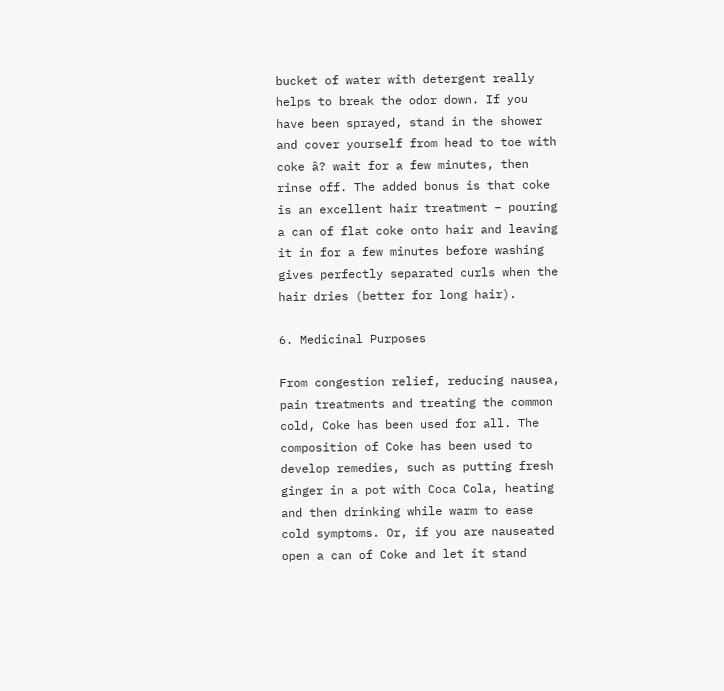bucket of water with detergent really helps to break the odor down. If you have been sprayed, stand in the shower and cover yourself from head to toe with coke â? wait for a few minutes, then rinse off. The added bonus is that coke is an excellent hair treatment – pouring a can of flat coke onto hair and leaving it in for a few minutes before washing gives perfectly separated curls when the hair dries (better for long hair).

6. Medicinal Purposes

From congestion relief, reducing nausea, pain treatments and treating the common cold, Coke has been used for all. The composition of Coke has been used to develop remedies, such as putting fresh ginger in a pot with Coca Cola, heating and then drinking while warm to ease cold symptoms. Or, if you are nauseated open a can of Coke and let it stand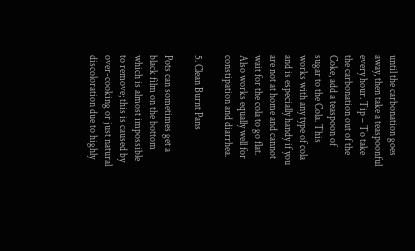until the carbonation goes away, then take a teaspoonful every hour. Tip – To take the carbonation out of the Coke, add a teaspoon of sugar to the Cola. This works with any type of cola and is especially handy if you are not at home and cannot wait for the cola to go flat. Also works equally well for constipation and diarrhea.

5. Clean Burnt Pans

Pots can sometimes get a black film on the bottom which is almost impossible to remove; this is caused by over-cooking or just natural discoloration due to highly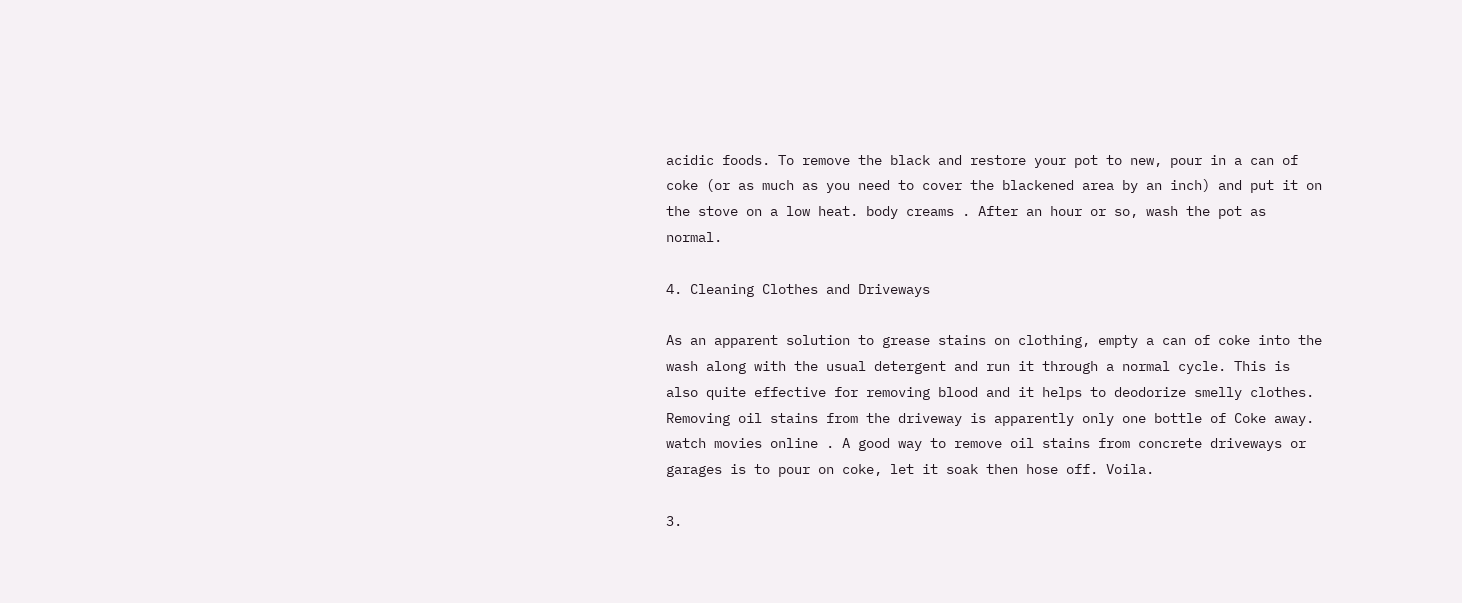acidic foods. To remove the black and restore your pot to new, pour in a can of coke (or as much as you need to cover the blackened area by an inch) and put it on the stove on a low heat. body creams . After an hour or so, wash the pot as normal.

4. Cleaning Clothes and Driveways

As an apparent solution to grease stains on clothing, empty a can of coke into the wash along with the usual detergent and run it through a normal cycle. This is also quite effective for removing blood and it helps to deodorize smelly clothes. Removing oil stains from the driveway is apparently only one bottle of Coke away. watch movies online . A good way to remove oil stains from concrete driveways or garages is to pour on coke, let it soak then hose off. Voila.

3.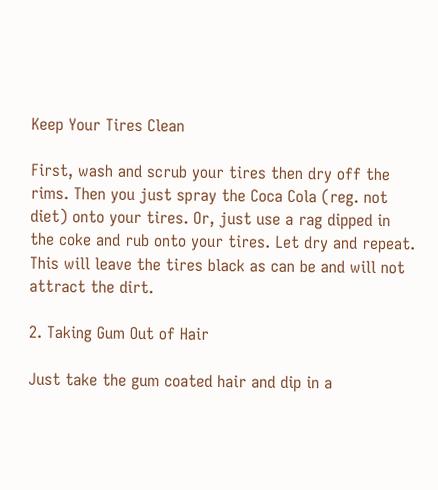Keep Your Tires Clean

First, wash and scrub your tires then dry off the rims. Then you just spray the Coca Cola (reg. not diet) onto your tires. Or, just use a rag dipped in the coke and rub onto your tires. Let dry and repeat. This will leave the tires black as can be and will not attract the dirt.

2. Taking Gum Out of Hair

Just take the gum coated hair and dip in a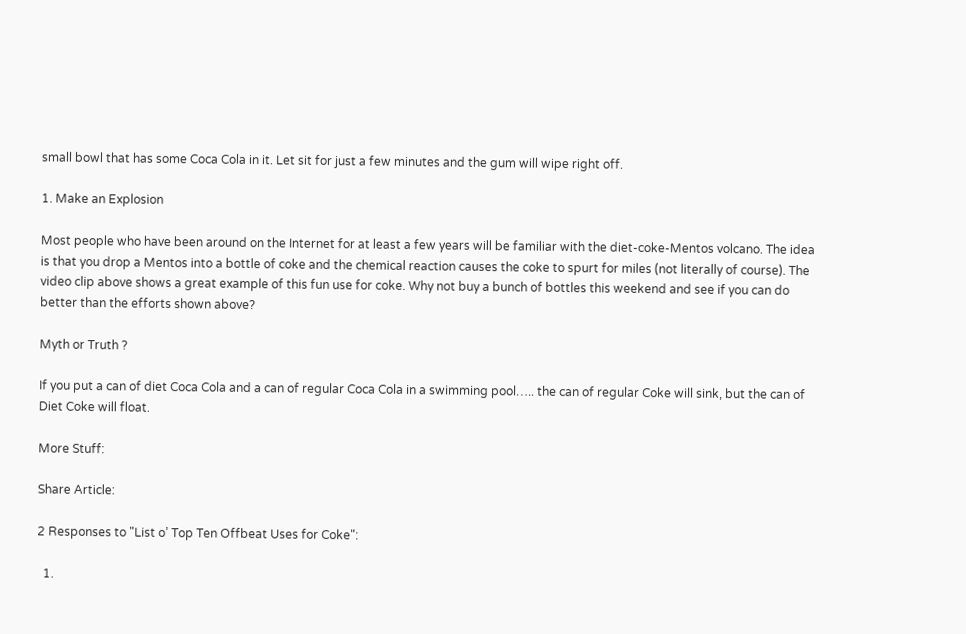small bowl that has some Coca Cola in it. Let sit for just a few minutes and the gum will wipe right off.

1. Make an Explosion

Most people who have been around on the Internet for at least a few years will be familiar with the diet-coke-Mentos volcano. The idea is that you drop a Mentos into a bottle of coke and the chemical reaction causes the coke to spurt for miles (not literally of course). The video clip above shows a great example of this fun use for coke. Why not buy a bunch of bottles this weekend and see if you can do better than the efforts shown above?

Myth or Truth ?

If you put a can of diet Coca Cola and a can of regular Coca Cola in a swimming pool….. the can of regular Coke will sink, but the can of Diet Coke will float.

More Stuff:

Share Article:

2 Responses to "List o’ Top Ten Offbeat Uses for Coke":

  1.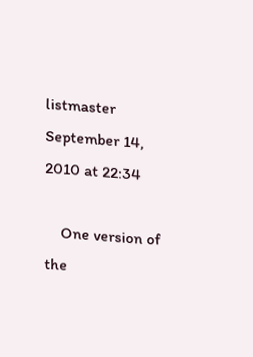listmaster September 14, 2010 at 22:34

    One version of the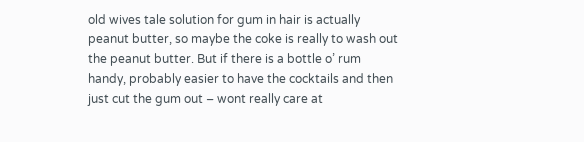old wives tale solution for gum in hair is actually peanut butter, so maybe the coke is really to wash out the peanut butter. But if there is a bottle o’ rum handy, probably easier to have the cocktails and then just cut the gum out – wont really care at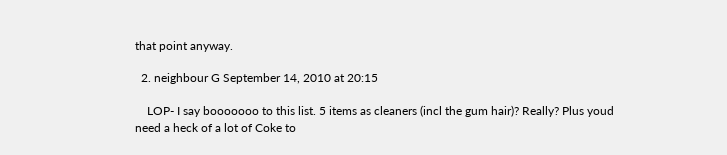that point anyway.

  2. neighbour G September 14, 2010 at 20:15

    LOP- I say booooooo to this list. 5 items as cleaners (incl the gum hair)? Really? Plus youd need a heck of a lot of Coke to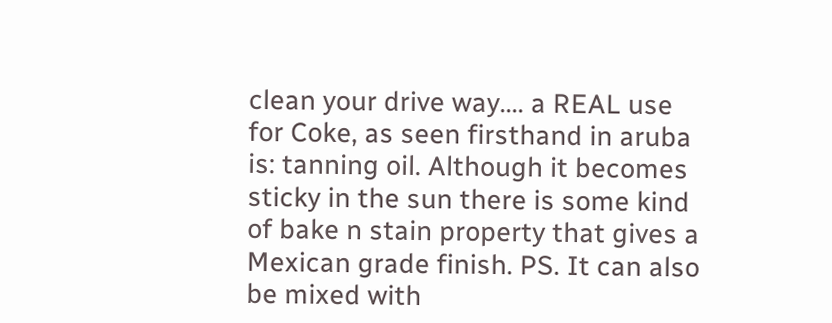clean your drive way…. a REAL use for Coke, as seen firsthand in aruba is: tanning oil. Although it becomes sticky in the sun there is some kind of bake n stain property that gives a Mexican grade finish. PS. It can also be mixed with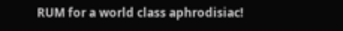RUM for a world class aphrodisiac!